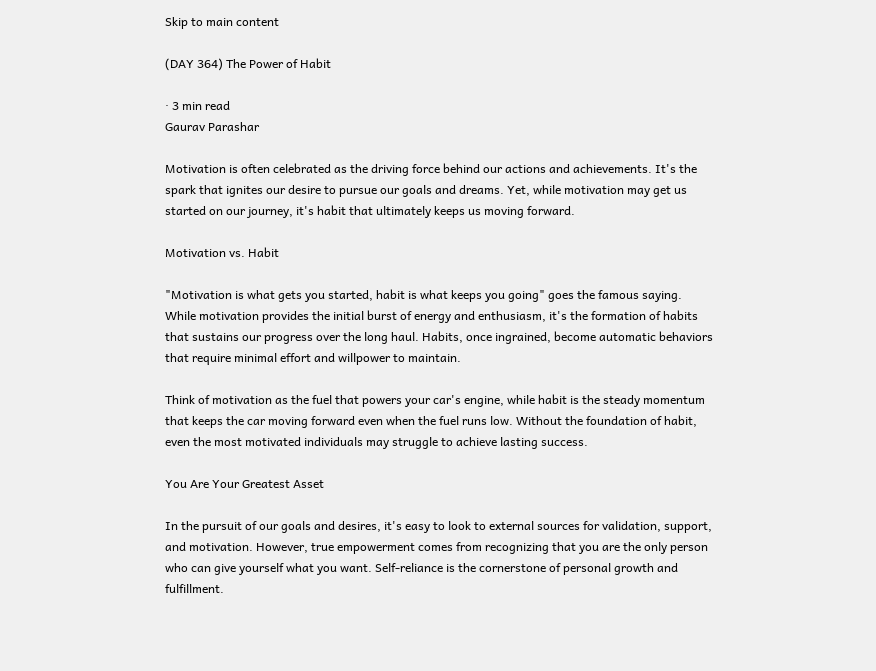Skip to main content

(DAY 364) The Power of Habit

· 3 min read
Gaurav Parashar

Motivation is often celebrated as the driving force behind our actions and achievements. It's the spark that ignites our desire to pursue our goals and dreams. Yet, while motivation may get us started on our journey, it's habit that ultimately keeps us moving forward.

Motivation vs. Habit

"Motivation is what gets you started, habit is what keeps you going" goes the famous saying. While motivation provides the initial burst of energy and enthusiasm, it's the formation of habits that sustains our progress over the long haul. Habits, once ingrained, become automatic behaviors that require minimal effort and willpower to maintain.

Think of motivation as the fuel that powers your car's engine, while habit is the steady momentum that keeps the car moving forward even when the fuel runs low. Without the foundation of habit, even the most motivated individuals may struggle to achieve lasting success.

You Are Your Greatest Asset

In the pursuit of our goals and desires, it's easy to look to external sources for validation, support, and motivation. However, true empowerment comes from recognizing that you are the only person who can give yourself what you want. Self-reliance is the cornerstone of personal growth and fulfillment.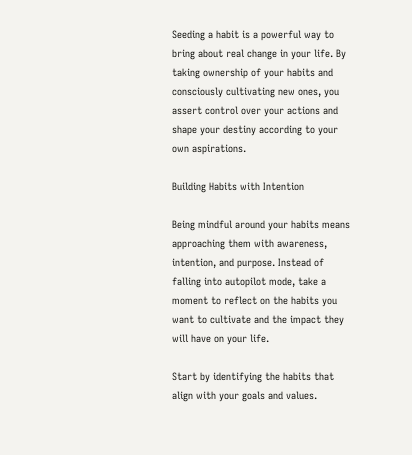Seeding a habit is a powerful way to bring about real change in your life. By taking ownership of your habits and consciously cultivating new ones, you assert control over your actions and shape your destiny according to your own aspirations.

Building Habits with Intention

Being mindful around your habits means approaching them with awareness, intention, and purpose. Instead of falling into autopilot mode, take a moment to reflect on the habits you want to cultivate and the impact they will have on your life.

Start by identifying the habits that align with your goals and values.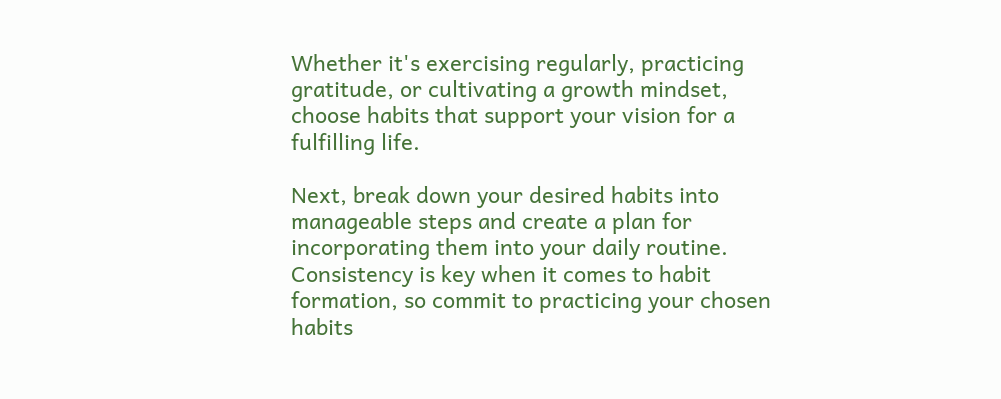Whether it's exercising regularly, practicing gratitude, or cultivating a growth mindset, choose habits that support your vision for a fulfilling life.

Next, break down your desired habits into manageable steps and create a plan for incorporating them into your daily routine. Consistency is key when it comes to habit formation, so commit to practicing your chosen habits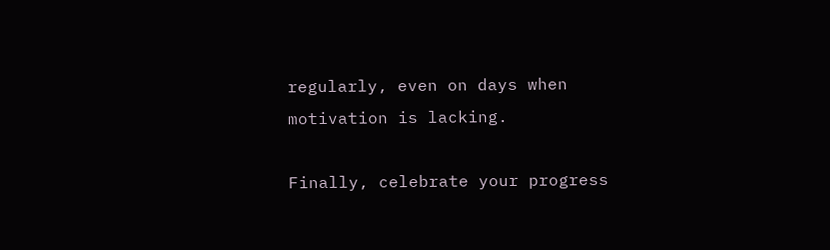regularly, even on days when motivation is lacking.

Finally, celebrate your progress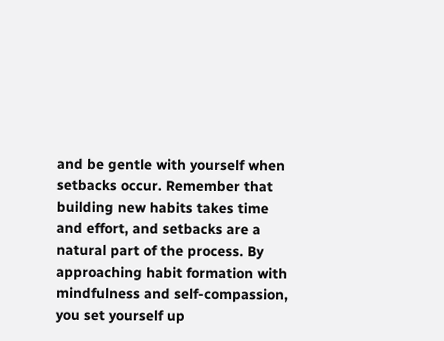and be gentle with yourself when setbacks occur. Remember that building new habits takes time and effort, and setbacks are a natural part of the process. By approaching habit formation with mindfulness and self-compassion, you set yourself up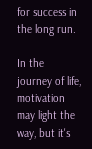for success in the long run.

In the journey of life, motivation may light the way, but it's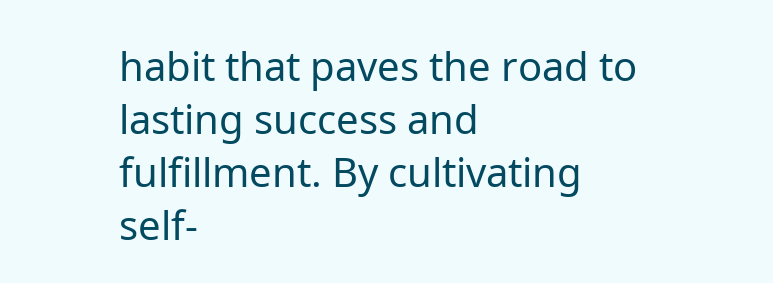habit that paves the road to lasting success and fulfillment. By cultivating self-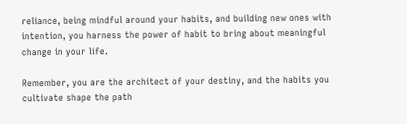reliance, being mindful around your habits, and building new ones with intention, you harness the power of habit to bring about meaningful change in your life.

Remember, you are the architect of your destiny, and the habits you cultivate shape the path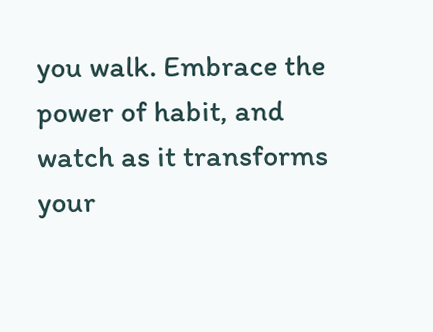you walk. Embrace the power of habit, and watch as it transforms your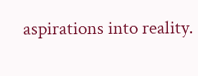aspirations into reality.